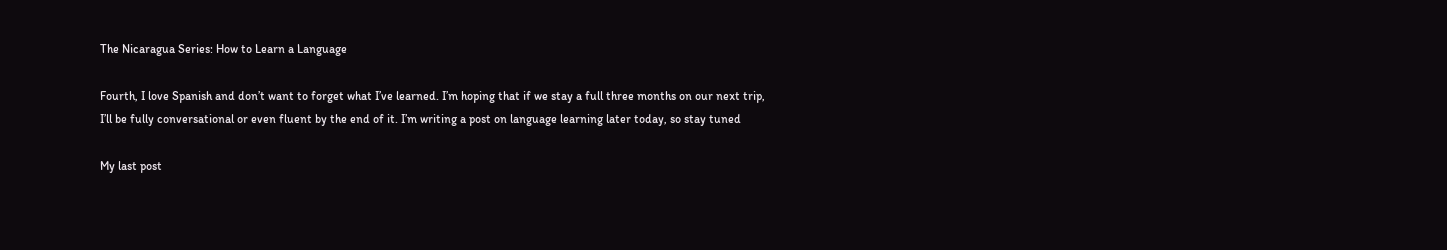The Nicaragua Series: How to Learn a Language

Fourth, I love Spanish and don’t want to forget what I’ve learned. I’m hoping that if we stay a full three months on our next trip, I’ll be fully conversational or even fluent by the end of it. I’m writing a post on language learning later today, so stay tuned

My last post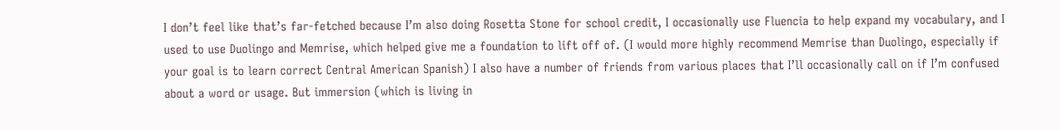I don’t feel like that’s far-fetched because I’m also doing Rosetta Stone for school credit, I occasionally use Fluencia to help expand my vocabulary, and I used to use Duolingo and Memrise, which helped give me a foundation to lift off of. (I would more highly recommend Memrise than Duolingo, especially if your goal is to learn correct Central American Spanish) I also have a number of friends from various places that I’ll occasionally call on if I’m confused about a word or usage. But immersion (which is living in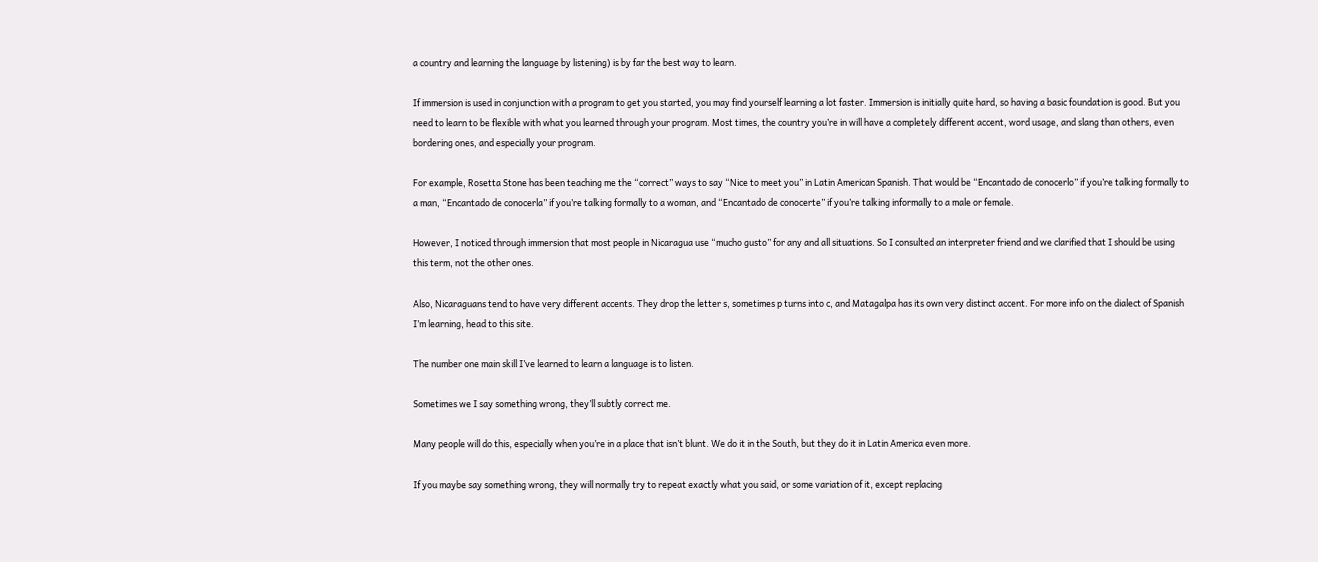a country and learning the language by listening) is by far the best way to learn.

If immersion is used in conjunction with a program to get you started, you may find yourself learning a lot faster. Immersion is initially quite hard, so having a basic foundation is good. But you need to learn to be flexible with what you learned through your program. Most times, the country you’re in will have a completely different accent, word usage, and slang than others, even bordering ones, and especially your program.

For example, Rosetta Stone has been teaching me the “correct” ways to say “Nice to meet you” in Latin American Spanish. That would be “Encantado de conocerlo” if you’re talking formally to a man, “Encantado de conocerla” if you’re talking formally to a woman, and “Encantado de conocerte” if you’re talking informally to a male or female.

However, I noticed through immersion that most people in Nicaragua use “mucho gusto” for any and all situations. So I consulted an interpreter friend and we clarified that I should be using this term, not the other ones.

Also, Nicaraguans tend to have very different accents. They drop the letter s, sometimes p turns into c, and Matagalpa has its own very distinct accent. For more info on the dialect of Spanish I’m learning, head to this site.

The number one main skill I’ve learned to learn a language is to listen.

Sometimes we I say something wrong, they’ll subtly correct me.

Many people will do this, especially when you’re in a place that isn’t blunt. We do it in the South, but they do it in Latin America even more.

If you maybe say something wrong, they will normally try to repeat exactly what you said, or some variation of it, except replacing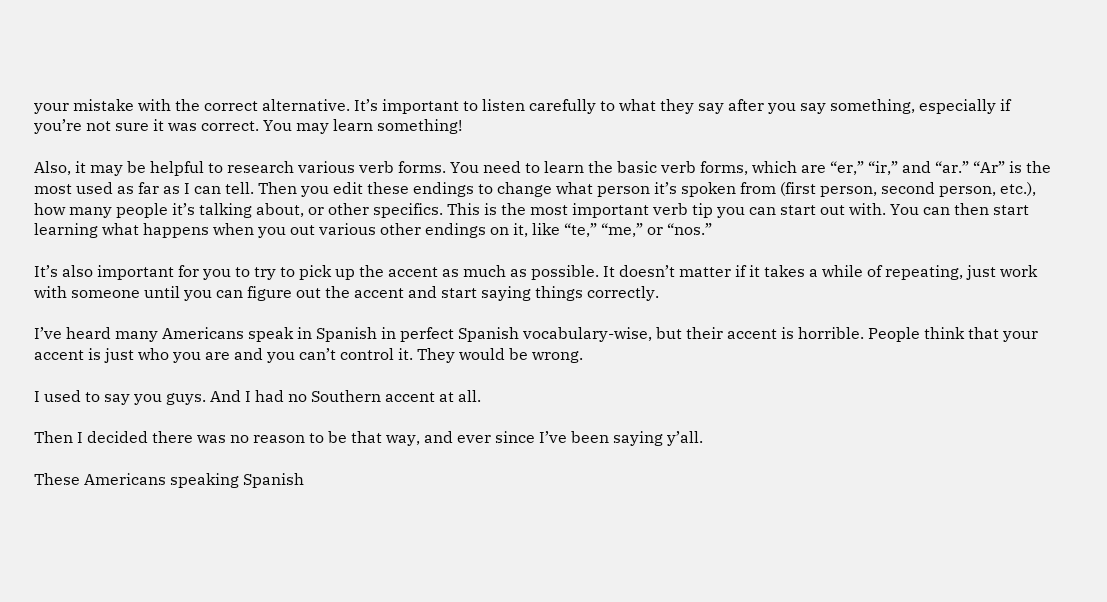your mistake with the correct alternative. It’s important to listen carefully to what they say after you say something, especially if you’re not sure it was correct. You may learn something!

Also, it may be helpful to research various verb forms. You need to learn the basic verb forms, which are “er,” “ir,” and “ar.” “Ar” is the most used as far as I can tell. Then you edit these endings to change what person it’s spoken from (first person, second person, etc.), how many people it’s talking about, or other specifics. This is the most important verb tip you can start out with. You can then start learning what happens when you out various other endings on it, like “te,” “me,” or “nos.”

It’s also important for you to try to pick up the accent as much as possible. It doesn’t matter if it takes a while of repeating, just work with someone until you can figure out the accent and start saying things correctly.

I’ve heard many Americans speak in Spanish in perfect Spanish vocabulary-wise, but their accent is horrible. People think that your accent is just who you are and you can’t control it. They would be wrong.

I used to say you guys. And I had no Southern accent at all.

Then I decided there was no reason to be that way, and ever since I’ve been saying y’all.

These Americans speaking Spanish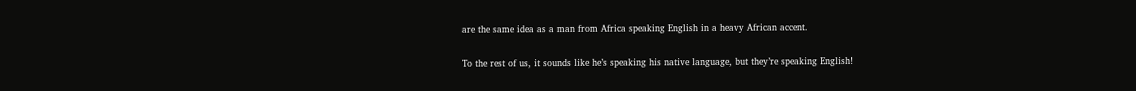are the same idea as a man from Africa speaking English in a heavy African accent.

To the rest of us, it sounds like he’s speaking his native language, but they’re speaking English!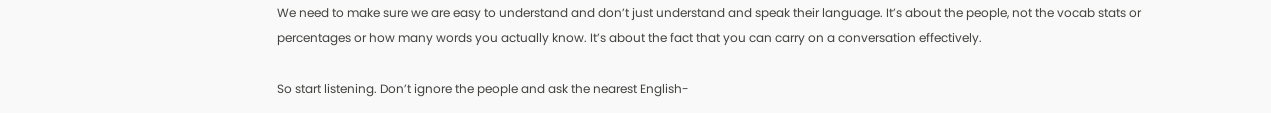We need to make sure we are easy to understand and don’t just understand and speak their language. It’s about the people, not the vocab stats or percentages or how many words you actually know. It’s about the fact that you can carry on a conversation effectively.

So start listening. Don’t ignore the people and ask the nearest English-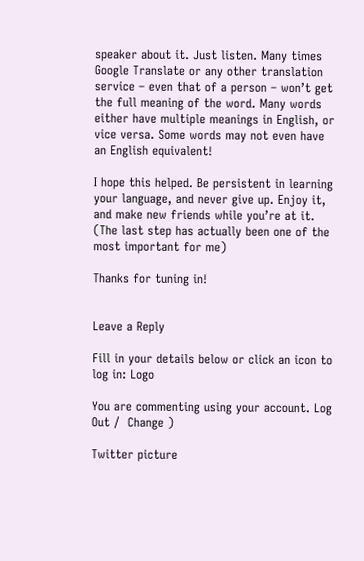speaker about it. Just listen. Many times Google Translate or any other translation service – even that of a person – won’t get the full meaning of the word. Many words either have multiple meanings in English, or vice versa. Some words may not even have an English equivalent!

I hope this helped. Be persistent in learning your language, and never give up. Enjoy it, and make new friends while you’re at it. (The last step has actually been one of the most important for me)

Thanks for tuning in!


Leave a Reply

Fill in your details below or click an icon to log in: Logo

You are commenting using your account. Log Out /  Change )

Twitter picture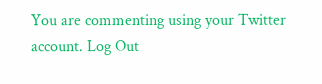You are commenting using your Twitter account. Log Out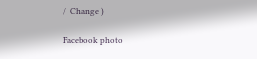/  Change )

Facebook photo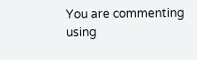You are commenting using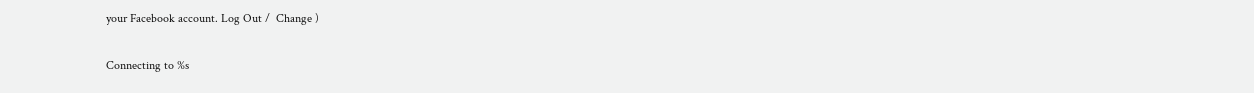your Facebook account. Log Out /  Change )

Connecting to %s